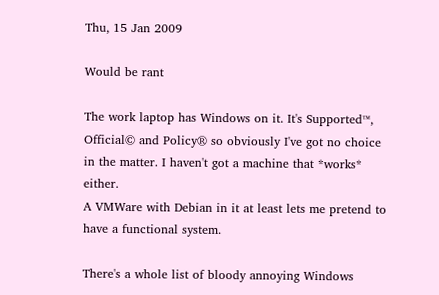Thu, 15 Jan 2009

Would be rant

The work laptop has Windows on it. It's Supported™, Official© and Policy® so obviously I've got no choice in the matter. I haven't got a machine that *works* either.
A VMWare with Debian in it at least lets me pretend to have a functional system.

There's a whole list of bloody annoying Windows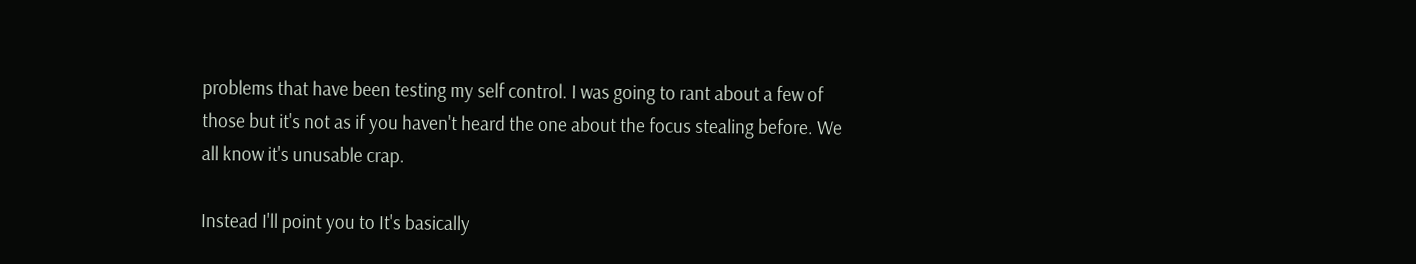problems that have been testing my self control. I was going to rant about a few of those but it's not as if you haven't heard the one about the focus stealing before. We all know it's unusable crap.

Instead I'll point you to It's basically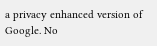a privacy enhanced version of Google. No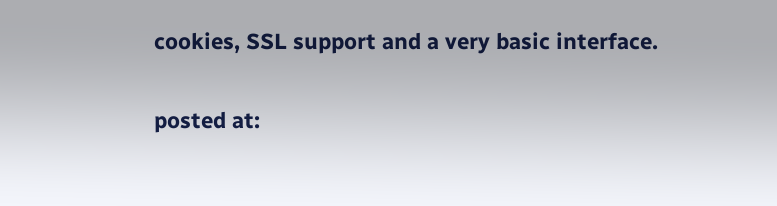cookies, SSL support and a very basic interface.

posted at: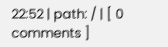22:52 | path: / | [ 0 comments ]